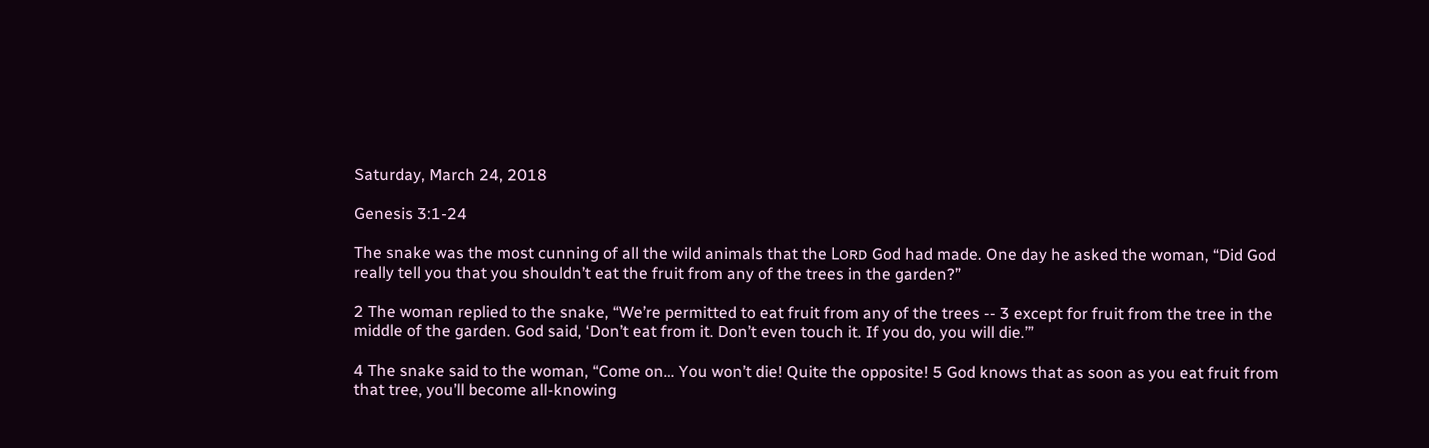Saturday, March 24, 2018

Genesis 3:1-24

The snake was the most cunning of all the wild animals that the Lᴏʀᴅ God had made. One day he asked the woman, “Did God really tell you that you shouldn’t eat the fruit from any of the trees in the garden?”

2 The woman replied to the snake, “We’re permitted to eat fruit from any of the trees -- 3 except for fruit from the tree in the middle of the garden. God said, ‘Don’t eat from it. Don’t even touch it. If you do, you will die.’”

4 The snake said to the woman, “Come on… You won’t die! Quite the opposite! 5 God knows that as soon as you eat fruit from that tree, you’ll become all-knowing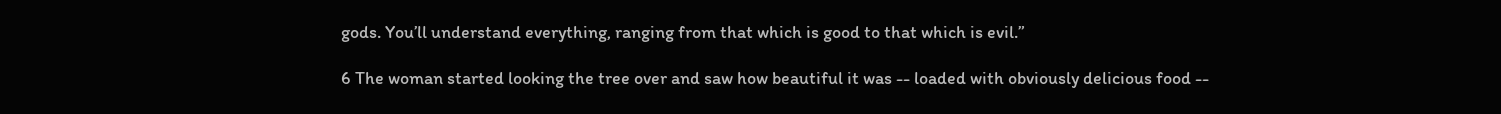gods. You’ll understand everything, ranging from that which is good to that which is evil.”

6 The woman started looking the tree over and saw how beautiful it was -- loaded with obviously delicious food --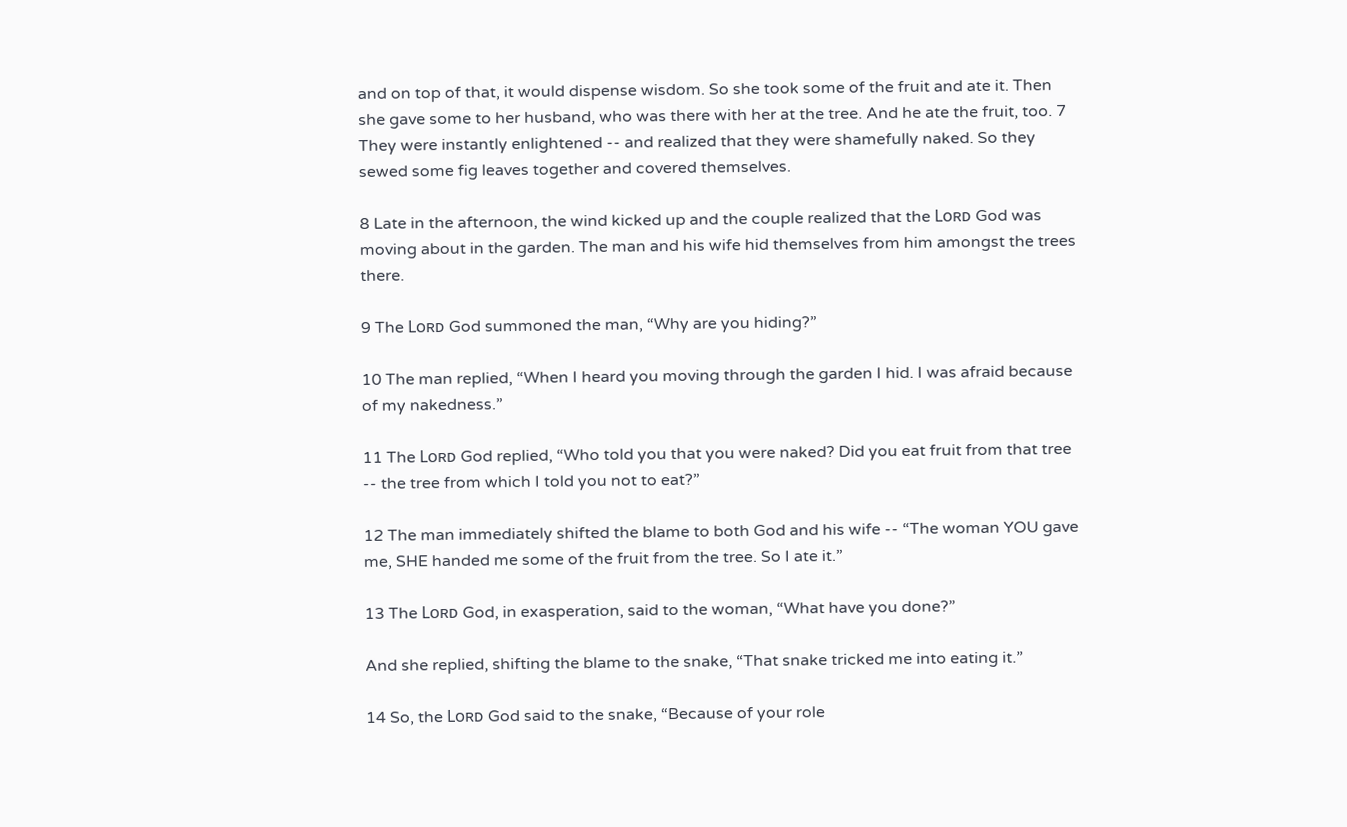and on top of that, it would dispense wisdom. So she took some of the fruit and ate it. Then she gave some to her husband, who was there with her at the tree. And he ate the fruit, too. 7 They were instantly enlightened -- and realized that they were shamefully naked. So they sewed some fig leaves together and covered themselves.

8 Late in the afternoon, the wind kicked up and the couple realized that the Lᴏʀᴅ God was moving about in the garden. The man and his wife hid themselves from him amongst the trees there.

9 The Lᴏʀᴅ God summoned the man, “Why are you hiding?”

10 The man replied, “When I heard you moving through the garden I hid. I was afraid because of my nakedness.”

11 The Lᴏʀᴅ God replied, “Who told you that you were naked? Did you eat fruit from that tree -- the tree from which I told you not to eat?”

12 The man immediately shifted the blame to both God and his wife -- “The woman YOU gave me, SHE handed me some of the fruit from the tree. So I ate it.”

13 The Lᴏʀᴅ God, in exasperation, said to the woman, “What have you done?”

And she replied, shifting the blame to the snake, “That snake tricked me into eating it.”

14 So, the Lᴏʀᴅ God said to the snake, “Because of your role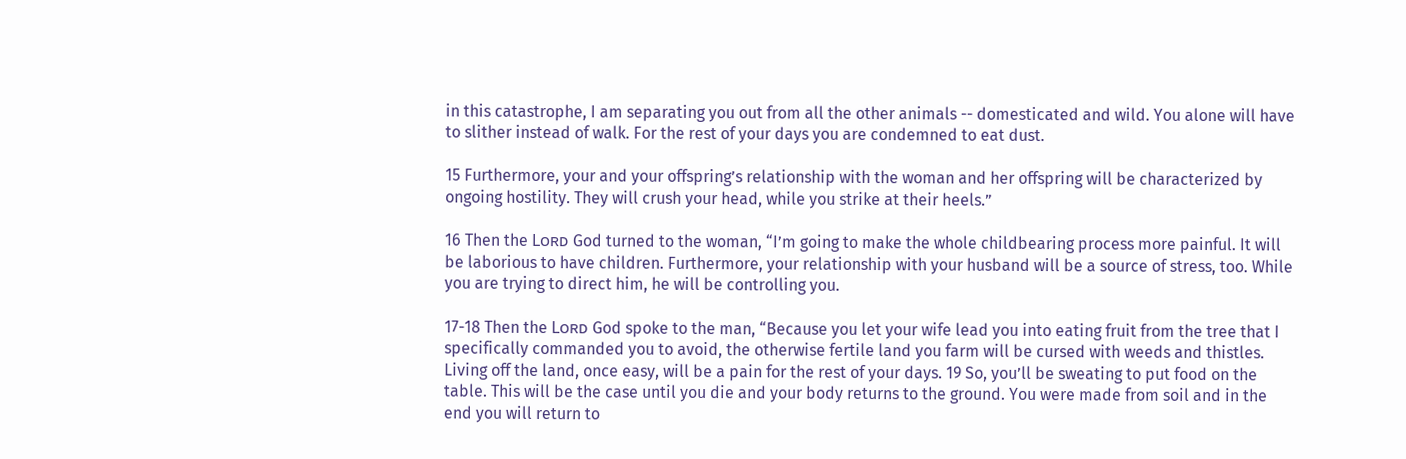in this catastrophe, I am separating you out from all the other animals -- domesticated and wild. You alone will have to slither instead of walk. For the rest of your days you are condemned to eat dust.

15 Furthermore, your and your offspring’s relationship with the woman and her offspring will be characterized by ongoing hostility. They will crush your head, while you strike at their heels.”

16 Then the Lᴏʀᴅ God turned to the woman, “I’m going to make the whole childbearing process more painful. It will be laborious to have children. Furthermore, your relationship with your husband will be a source of stress, too. While you are trying to direct him, he will be controlling you.

17-18 Then the Lᴏʀᴅ God spoke to the man, “Because you let your wife lead you into eating fruit from the tree that I specifically commanded you to avoid, the otherwise fertile land you farm will be cursed with weeds and thistles. Living off the land, once easy, will be a pain for the rest of your days. 19 So, you’ll be sweating to put food on the table. This will be the case until you die and your body returns to the ground. You were made from soil and in the end you will return to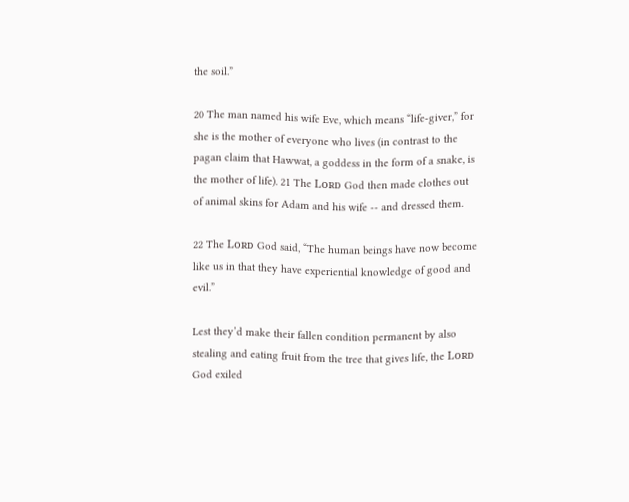the soil.”

20 The man named his wife Eve, which means “life-giver,” for she is the mother of everyone who lives (in contrast to the pagan claim that Hawwat, a goddess in the form of a snake, is the mother of life). 21 The Lᴏʀᴅ God then made clothes out of animal skins for Adam and his wife -- and dressed them.

22 The Lᴏʀᴅ God said, “The human beings have now become like us in that they have experiential knowledge of good and evil.”

Lest they’d make their fallen condition permanent by also stealing and eating fruit from the tree that gives life, the Lᴏʀᴅ God exiled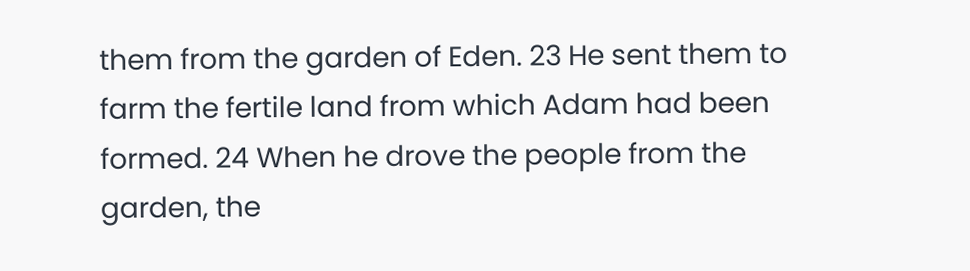them from the garden of Eden. 23 He sent them to farm the fertile land from which Adam had been formed. 24 When he drove the people from the garden, the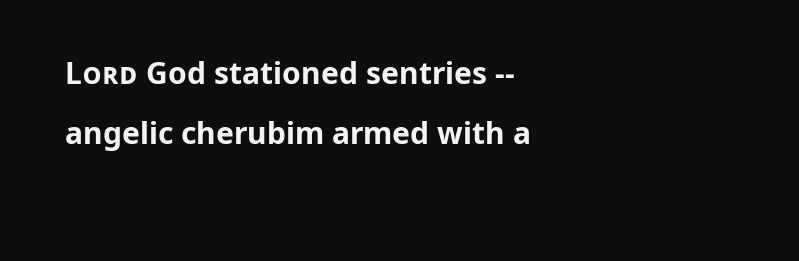Lᴏʀᴅ God stationed sentries -- angelic cherubim armed with a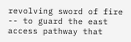revolving sword of fire -- to guard the east access pathway that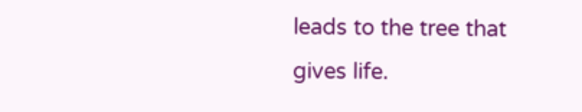leads to the tree that gives life.